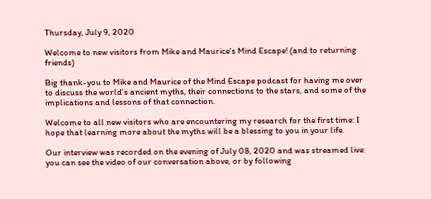Thursday, July 9, 2020

Welcome to new visitors from Mike and Maurice's Mind Escape! (and to returning friends)

Big thank-you to Mike and Maurice of the Mind Escape podcast for having me over to discuss the world's ancient myths, their connections to the stars, and some of the implications and lessons of that connection.

Welcome to all new visitors who are encountering my research for the first time: I hope that learning more about the myths will be a blessing to you in your life.

Our interview was recorded on the evening of July 08, 2020 and was streamed live: you can see the video of our conversation above, or by following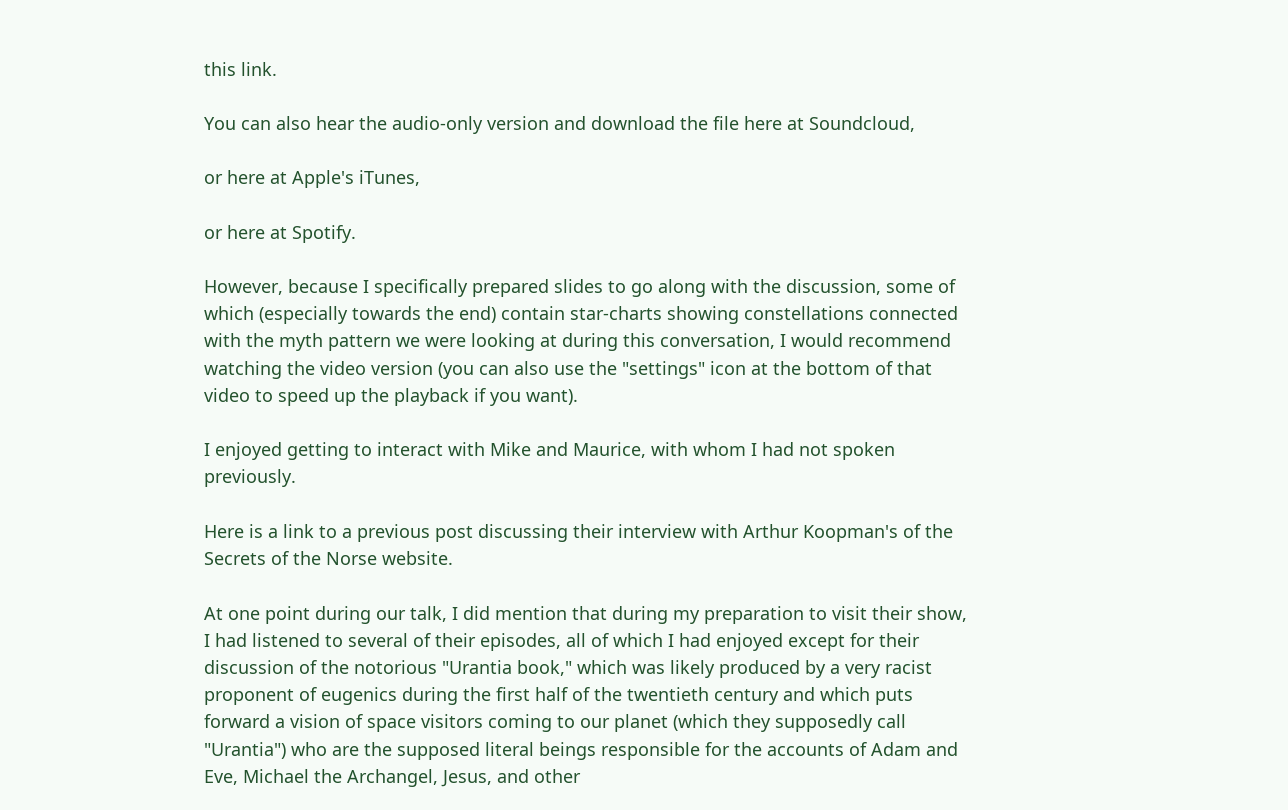this link.

You can also hear the audio-only version and download the file here at Soundcloud,

or here at Apple's iTunes,

or here at Spotify.

However, because I specifically prepared slides to go along with the discussion, some of which (especially towards the end) contain star-charts showing constellations connected with the myth pattern we were looking at during this conversation, I would recommend watching the video version (you can also use the "settings" icon at the bottom of that video to speed up the playback if you want).

I enjoyed getting to interact with Mike and Maurice, with whom I had not spoken previously.

Here is a link to a previous post discussing their interview with Arthur Koopman's of the Secrets of the Norse website.

At one point during our talk, I did mention that during my preparation to visit their show, I had listened to several of their episodes, all of which I had enjoyed except for their discussion of the notorious "Urantia book," which was likely produced by a very racist proponent of eugenics during the first half of the twentieth century and which puts forward a vision of space visitors coming to our planet (which they supposedly call "Urantia") who are the supposed literal beings responsible for the accounts of Adam and Eve, Michael the Archangel, Jesus, and other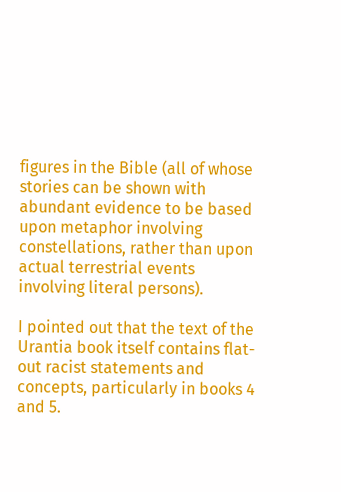figures in the Bible (all of whose stories can be shown with abundant evidence to be based upon metaphor involving constellations, rather than upon actual terrestrial events involving literal persons).

I pointed out that the text of the Urantia book itself contains flat-out racist statements and concepts, particularly in books 4 and 5.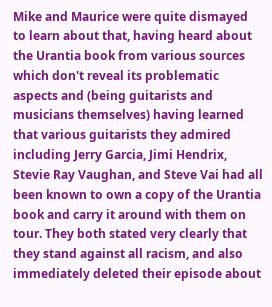Mike and Maurice were quite dismayed to learn about that, having heard about the Urantia book from various sources which don't reveal its problematic aspects and (being guitarists and musicians themselves) having learned that various guitarists they admired including Jerry Garcia, Jimi Hendrix, Stevie Ray Vaughan, and Steve Vai had all been known to own a copy of the Urantia book and carry it around with them on tour. They both stated very clearly that they stand against all racism, and also immediately deleted their episode about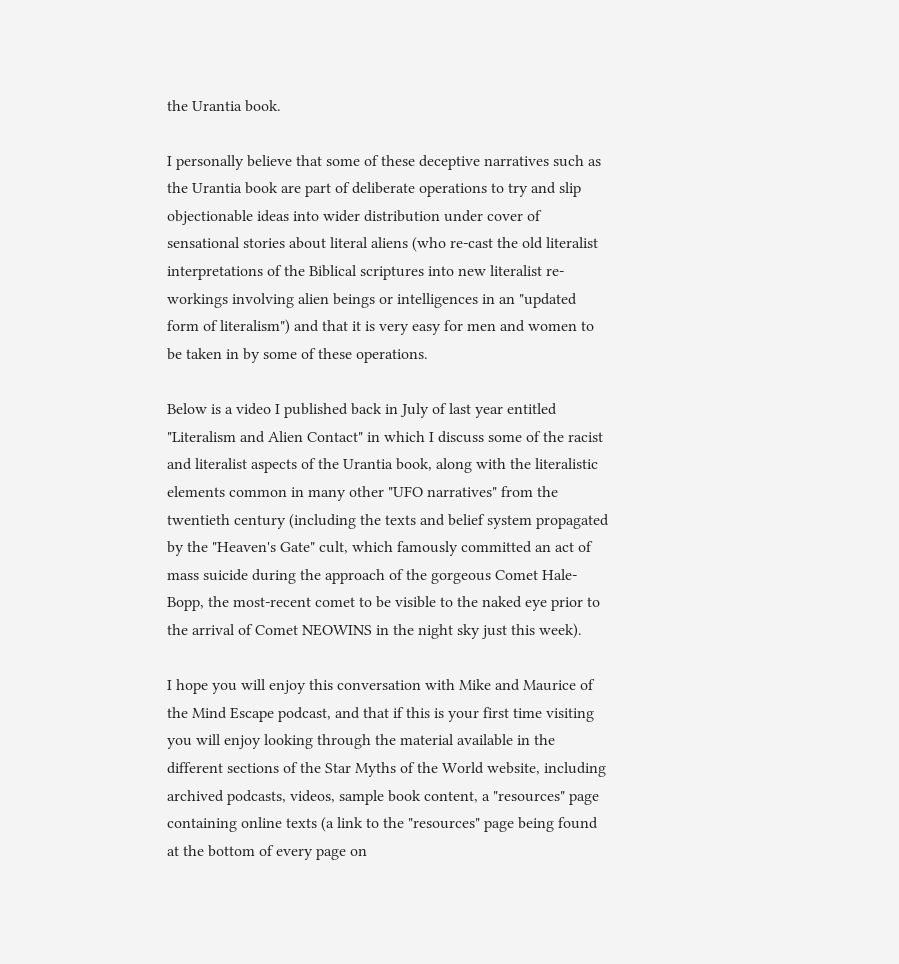the Urantia book.

I personally believe that some of these deceptive narratives such as the Urantia book are part of deliberate operations to try and slip objectionable ideas into wider distribution under cover of sensational stories about literal aliens (who re-cast the old literalist interpretations of the Biblical scriptures into new literalist re-workings involving alien beings or intelligences in an "updated form of literalism") and that it is very easy for men and women to be taken in by some of these operations.

Below is a video I published back in July of last year entitled "Literalism and Alien Contact" in which I discuss some of the racist and literalist aspects of the Urantia book, along with the literalistic elements common in many other "UFO narratives" from the twentieth century (including the texts and belief system propagated by the "Heaven's Gate" cult, which famously committed an act of mass suicide during the approach of the gorgeous Comet Hale-Bopp, the most-recent comet to be visible to the naked eye prior to the arrival of Comet NEOWINS in the night sky just this week).

I hope you will enjoy this conversation with Mike and Maurice of the Mind Escape podcast, and that if this is your first time visiting you will enjoy looking through the material available in the different sections of the Star Myths of the World website, including archived podcasts, videos, sample book content, a "resources" page containing online texts (a link to the "resources" page being found at the bottom of every page on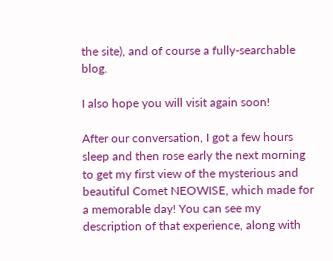the site), and of course a fully-searchable blog.

I also hope you will visit again soon!

After our conversation, I got a few hours sleep and then rose early the next morning to get my first view of the mysterious and beautiful Comet NEOWISE, which made for a memorable day! You can see my description of that experience, along with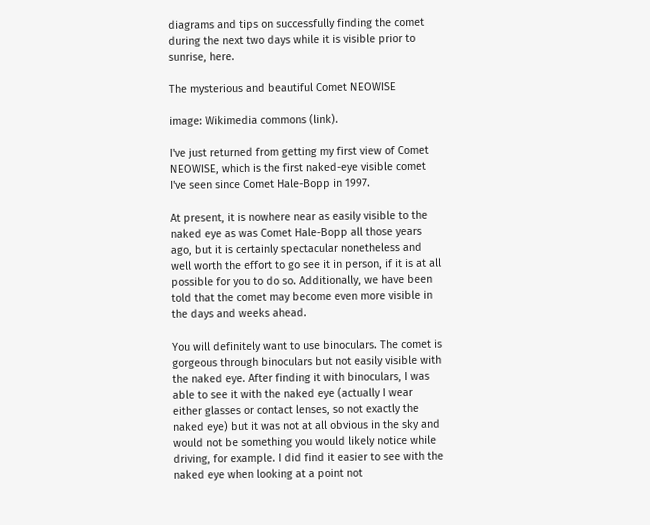diagrams and tips on successfully finding the comet during the next two days while it is visible prior to sunrise, here.

The mysterious and beautiful Comet NEOWISE

image: Wikimedia commons (link).

I've just returned from getting my first view of Comet NEOWISE, which is the first naked-eye visible comet I've seen since Comet Hale-Bopp in 1997.

At present, it is nowhere near as easily visible to the naked eye as was Comet Hale-Bopp all those years ago, but it is certainly spectacular nonetheless and well worth the effort to go see it in person, if it is at all possible for you to do so. Additionally, we have been told that the comet may become even more visible in the days and weeks ahead.

You will definitely want to use binoculars. The comet is gorgeous through binoculars but not easily visible with the naked eye. After finding it with binoculars, I was able to see it with the naked eye (actually I wear either glasses or contact lenses, so not exactly the naked eye) but it was not at all obvious in the sky and would not be something you would likely notice while driving, for example. I did find it easier to see with the naked eye when looking at a point not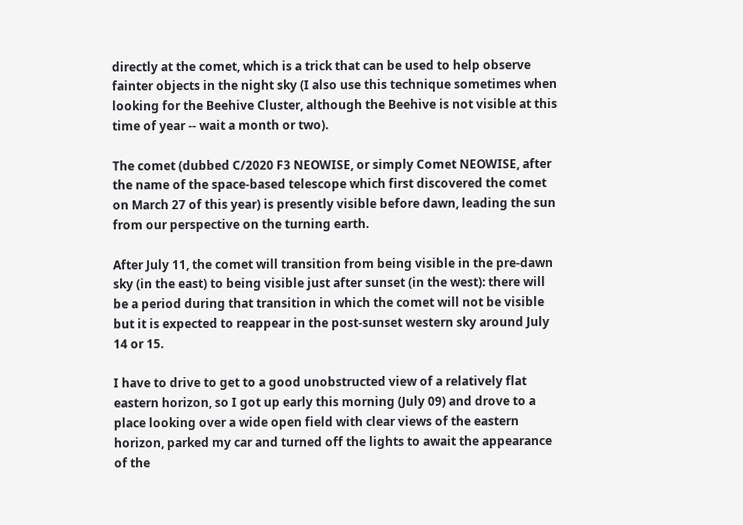directly at the comet, which is a trick that can be used to help observe fainter objects in the night sky (I also use this technique sometimes when looking for the Beehive Cluster, although the Beehive is not visible at this time of year -- wait a month or two).

The comet (dubbed C/2020 F3 NEOWISE, or simply Comet NEOWISE, after the name of the space-based telescope which first discovered the comet on March 27 of this year) is presently visible before dawn, leading the sun from our perspective on the turning earth.

After July 11, the comet will transition from being visible in the pre-dawn sky (in the east) to being visible just after sunset (in the west): there will be a period during that transition in which the comet will not be visible but it is expected to reappear in the post-sunset western sky around July 14 or 15.

I have to drive to get to a good unobstructed view of a relatively flat eastern horizon, so I got up early this morning (July 09) and drove to a place looking over a wide open field with clear views of the eastern horizon, parked my car and turned off the lights to await the appearance of the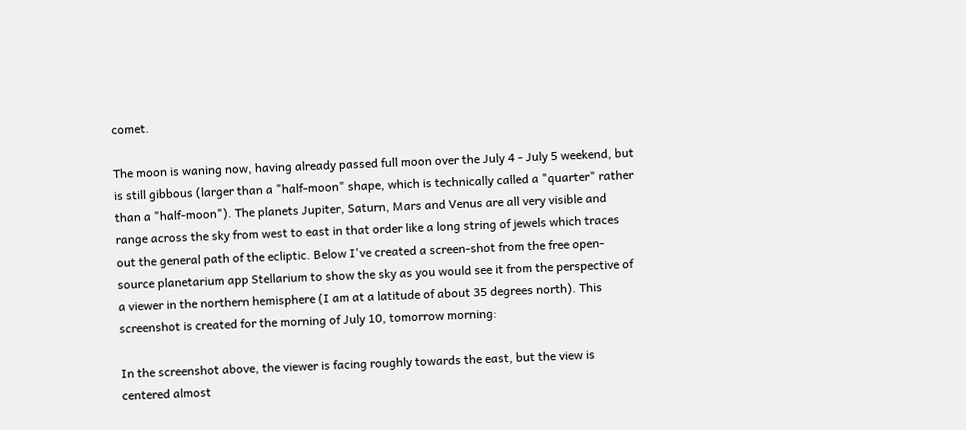comet.

The moon is waning now, having already passed full moon over the July 4 - July 5 weekend, but is still gibbous (larger than a "half-moon" shape, which is technically called a "quarter" rather than a "half-moon"). The planets Jupiter, Saturn, Mars and Venus are all very visible and range across the sky from west to east in that order like a long string of jewels which traces out the general path of the ecliptic. Below I've created a screen-shot from the free open-source planetarium app Stellarium to show the sky as you would see it from the perspective of a viewer in the northern hemisphere (I am at a latitude of about 35 degrees north). This screenshot is created for the morning of July 10, tomorrow morning:

In the screenshot above, the viewer is facing roughly towards the east, but the view is centered almost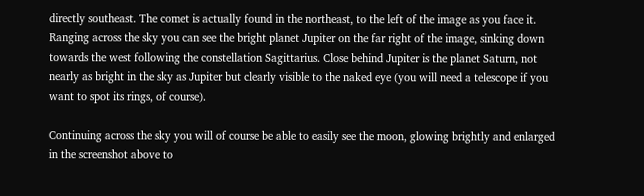directly southeast. The comet is actually found in the northeast, to the left of the image as you face it. Ranging across the sky you can see the bright planet Jupiter on the far right of the image, sinking down towards the west following the constellation Sagittarius. Close behind Jupiter is the planet Saturn, not nearly as bright in the sky as Jupiter but clearly visible to the naked eye (you will need a telescope if you want to spot its rings, of course).

Continuing across the sky you will of course be able to easily see the moon, glowing brightly and enlarged in the screenshot above to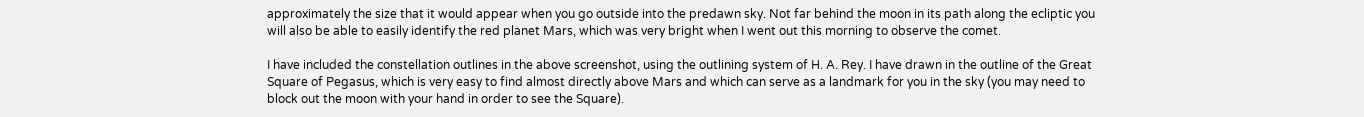approximately the size that it would appear when you go outside into the predawn sky. Not far behind the moon in its path along the ecliptic you will also be able to easily identify the red planet Mars, which was very bright when I went out this morning to observe the comet.

I have included the constellation outlines in the above screenshot, using the outlining system of H. A. Rey. I have drawn in the outline of the Great Square of Pegasus, which is very easy to find almost directly above Mars and which can serve as a landmark for you in the sky (you may need to block out the moon with your hand in order to see the Square).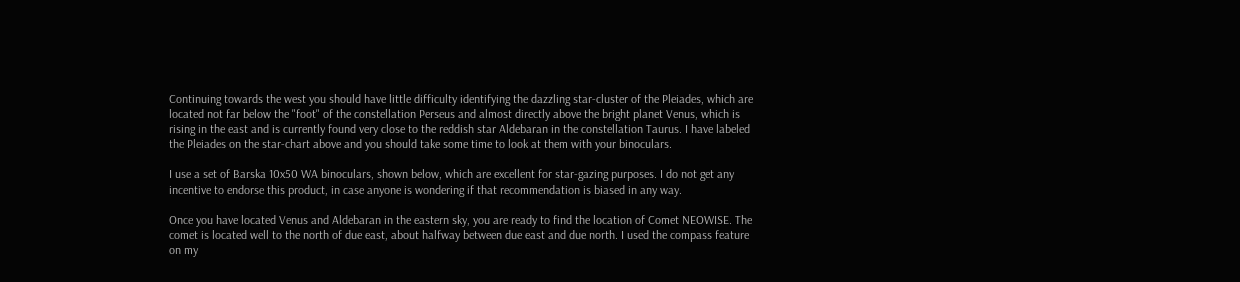Continuing towards the west you should have little difficulty identifying the dazzling star-cluster of the Pleiades, which are located not far below the "foot" of the constellation Perseus and almost directly above the bright planet Venus, which is rising in the east and is currently found very close to the reddish star Aldebaran in the constellation Taurus. I have labeled the Pleiades on the star-chart above and you should take some time to look at them with your binoculars.

I use a set of Barska 10x50 WA binoculars, shown below, which are excellent for star-gazing purposes. I do not get any incentive to endorse this product, in case anyone is wondering if that recommendation is biased in any way.

Once you have located Venus and Aldebaran in the eastern sky, you are ready to find the location of Comet NEOWISE. The comet is located well to the north of due east, about halfway between due east and due north. I used the compass feature on my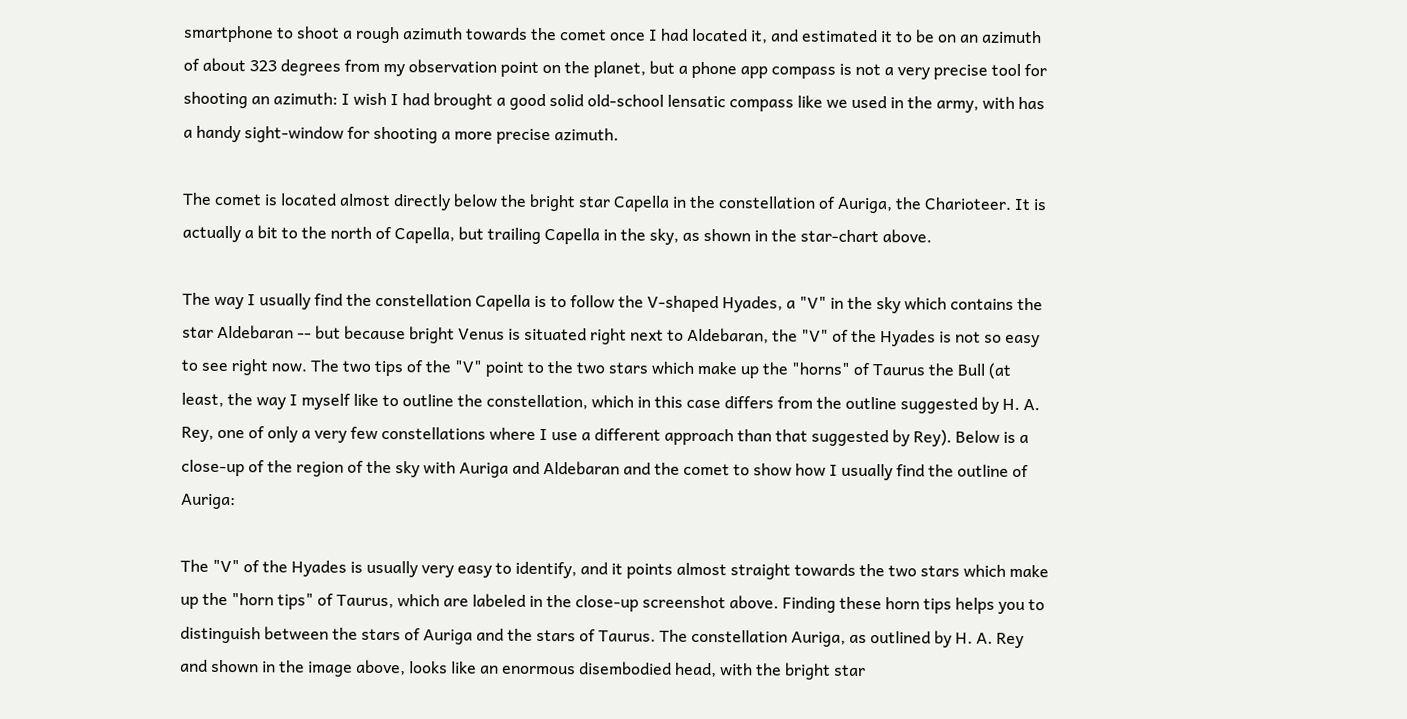smartphone to shoot a rough azimuth towards the comet once I had located it, and estimated it to be on an azimuth of about 323 degrees from my observation point on the planet, but a phone app compass is not a very precise tool for shooting an azimuth: I wish I had brought a good solid old-school lensatic compass like we used in the army, with has a handy sight-window for shooting a more precise azimuth.

The comet is located almost directly below the bright star Capella in the constellation of Auriga, the Charioteer. It is actually a bit to the north of Capella, but trailing Capella in the sky, as shown in the star-chart above.

The way I usually find the constellation Capella is to follow the V-shaped Hyades, a "V" in the sky which contains the star Aldebaran -- but because bright Venus is situated right next to Aldebaran, the "V" of the Hyades is not so easy to see right now. The two tips of the "V" point to the two stars which make up the "horns" of Taurus the Bull (at least, the way I myself like to outline the constellation, which in this case differs from the outline suggested by H. A. Rey, one of only a very few constellations where I use a different approach than that suggested by Rey). Below is a close-up of the region of the sky with Auriga and Aldebaran and the comet to show how I usually find the outline of Auriga:

The "V" of the Hyades is usually very easy to identify, and it points almost straight towards the two stars which make up the "horn tips" of Taurus, which are labeled in the close-up screenshot above. Finding these horn tips helps you to distinguish between the stars of Auriga and the stars of Taurus. The constellation Auriga, as outlined by H. A. Rey and shown in the image above, looks like an enormous disembodied head, with the bright star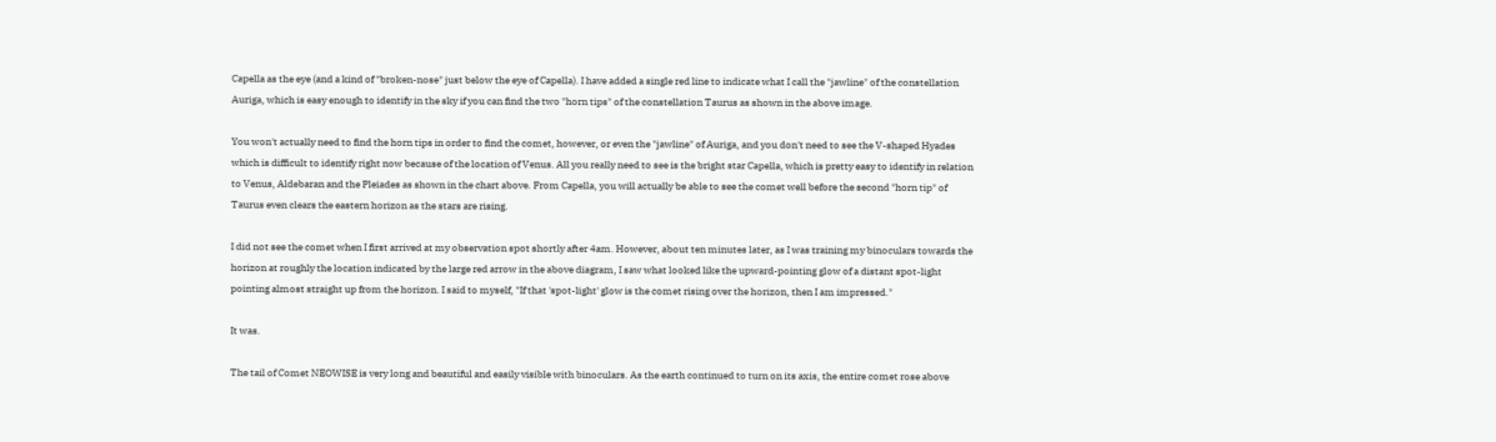Capella as the eye (and a kind of "broken-nose" just below the eye of Capella). I have added a single red line to indicate what I call the "jawline" of the constellation Auriga, which is easy enough to identify in the sky if you can find the two "horn tips" of the constellation Taurus as shown in the above image.

You won't actually need to find the horn tips in order to find the comet, however, or even the "jawline" of Auriga, and you don't need to see the V-shaped Hyades which is difficult to identify right now because of the location of Venus. All you really need to see is the bright star Capella, which is pretty easy to identify in relation to Venus, Aldebaran and the Pleiades as shown in the chart above. From Capella, you will actually be able to see the comet well before the second "horn tip" of Taurus even clears the eastern horizon as the stars are rising.

I did not see the comet when I first arrived at my observation spot shortly after 4am. However, about ten minutes later, as I was training my binoculars towards the horizon at roughly the location indicated by the large red arrow in the above diagram, I saw what looked like the upward-pointing glow of a distant spot-light pointing almost straight up from the horizon. I said to myself, "If that 'spot-light' glow is the comet rising over the horizon, then I am impressed."

It was.

The tail of Comet NEOWISE is very long and beautiful and easily visible with binoculars. As the earth continued to turn on its axis, the entire comet rose above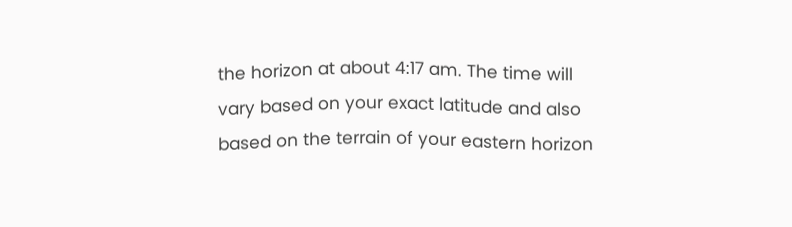the horizon at about 4:17 am. The time will vary based on your exact latitude and also based on the terrain of your eastern horizon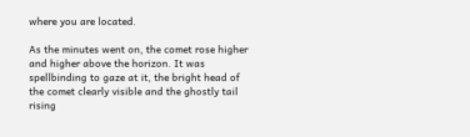where you are located.

As the minutes went on, the comet rose higher and higher above the horizon. It was spellbinding to gaze at it, the bright head of the comet clearly visible and the ghostly tail rising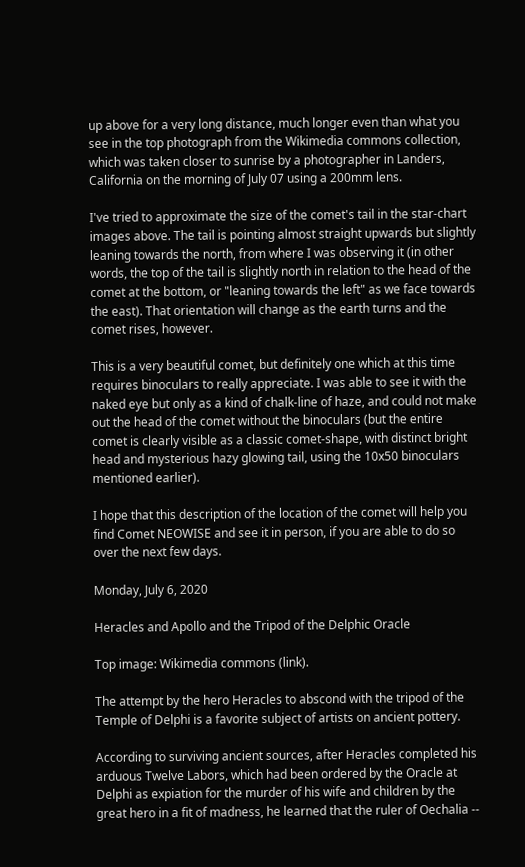up above for a very long distance, much longer even than what you see in the top photograph from the Wikimedia commons collection, which was taken closer to sunrise by a photographer in Landers, California on the morning of July 07 using a 200mm lens.

I've tried to approximate the size of the comet's tail in the star-chart images above. The tail is pointing almost straight upwards but slightly leaning towards the north, from where I was observing it (in other words, the top of the tail is slightly north in relation to the head of the comet at the bottom, or "leaning towards the left" as we face towards the east). That orientation will change as the earth turns and the comet rises, however.

This is a very beautiful comet, but definitely one which at this time requires binoculars to really appreciate. I was able to see it with the naked eye but only as a kind of chalk-line of haze, and could not make out the head of the comet without the binoculars (but the entire comet is clearly visible as a classic comet-shape, with distinct bright head and mysterious hazy glowing tail, using the 10x50 binoculars mentioned earlier).

I hope that this description of the location of the comet will help you find Comet NEOWISE and see it in person, if you are able to do so over the next few days.

Monday, July 6, 2020

Heracles and Apollo and the Tripod of the Delphic Oracle

Top image: Wikimedia commons (link).

The attempt by the hero Heracles to abscond with the tripod of the Temple of Delphi is a favorite subject of artists on ancient pottery.

According to surviving ancient sources, after Heracles completed his arduous Twelve Labors, which had been ordered by the Oracle at Delphi as expiation for the murder of his wife and children by the great hero in a fit of madness, he learned that the ruler of Oechalia --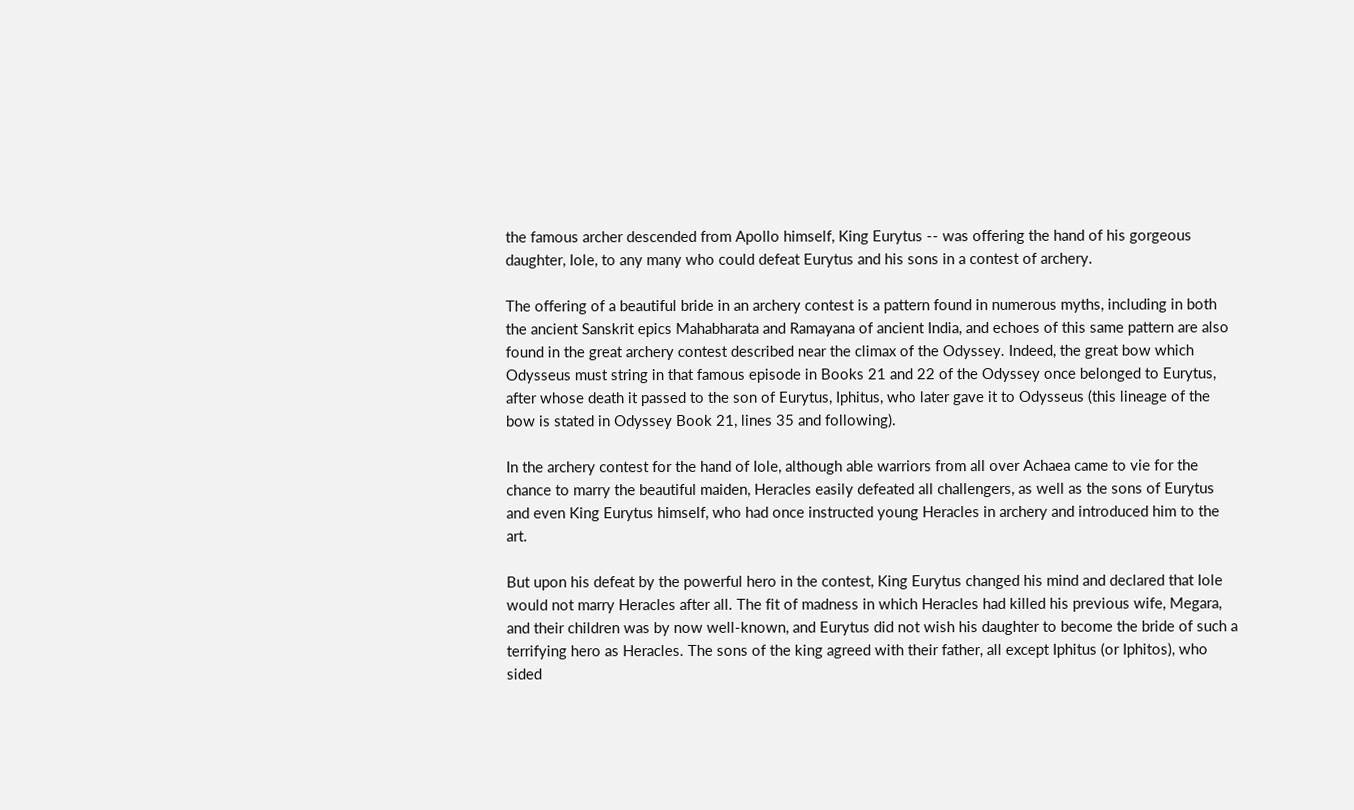the famous archer descended from Apollo himself, King Eurytus -- was offering the hand of his gorgeous daughter, Iole, to any many who could defeat Eurytus and his sons in a contest of archery.

The offering of a beautiful bride in an archery contest is a pattern found in numerous myths, including in both the ancient Sanskrit epics Mahabharata and Ramayana of ancient India, and echoes of this same pattern are also found in the great archery contest described near the climax of the Odyssey. Indeed, the great bow which Odysseus must string in that famous episode in Books 21 and 22 of the Odyssey once belonged to Eurytus, after whose death it passed to the son of Eurytus, Iphitus, who later gave it to Odysseus (this lineage of the bow is stated in Odyssey Book 21, lines 35 and following).

In the archery contest for the hand of Iole, although able warriors from all over Achaea came to vie for the chance to marry the beautiful maiden, Heracles easily defeated all challengers, as well as the sons of Eurytus and even King Eurytus himself, who had once instructed young Heracles in archery and introduced him to the art.

But upon his defeat by the powerful hero in the contest, King Eurytus changed his mind and declared that Iole would not marry Heracles after all. The fit of madness in which Heracles had killed his previous wife, Megara, and their children was by now well-known, and Eurytus did not wish his daughter to become the bride of such a terrifying hero as Heracles. The sons of the king agreed with their father, all except Iphitus (or Iphitos), who sided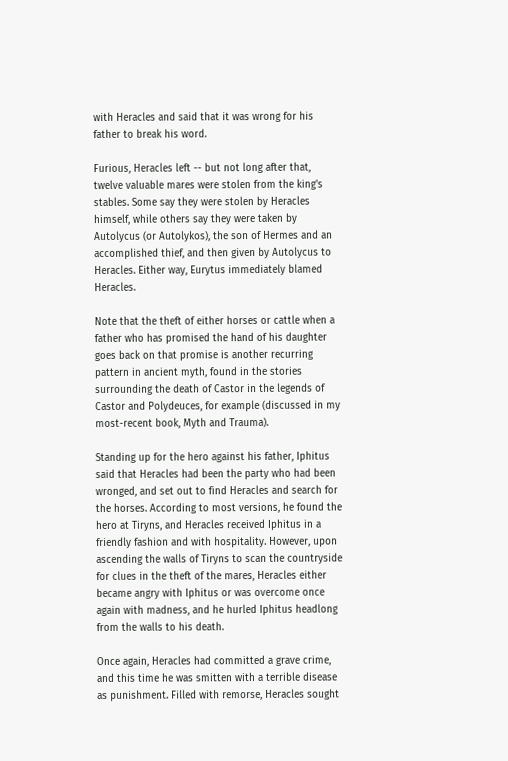with Heracles and said that it was wrong for his father to break his word.

Furious, Heracles left -- but not long after that, twelve valuable mares were stolen from the king's stables. Some say they were stolen by Heracles himself, while others say they were taken by Autolycus (or Autolykos), the son of Hermes and an accomplished thief, and then given by Autolycus to Heracles. Either way, Eurytus immediately blamed Heracles.

Note that the theft of either horses or cattle when a father who has promised the hand of his daughter goes back on that promise is another recurring pattern in ancient myth, found in the stories surrounding the death of Castor in the legends of Castor and Polydeuces, for example (discussed in my most-recent book, Myth and Trauma).

Standing up for the hero against his father, Iphitus said that Heracles had been the party who had been wronged, and set out to find Heracles and search for the horses. According to most versions, he found the hero at Tiryns, and Heracles received Iphitus in a friendly fashion and with hospitality. However, upon ascending the walls of Tiryns to scan the countryside for clues in the theft of the mares, Heracles either became angry with Iphitus or was overcome once again with madness, and he hurled Iphitus headlong from the walls to his death.

Once again, Heracles had committed a grave crime, and this time he was smitten with a terrible disease as punishment. Filled with remorse, Heracles sought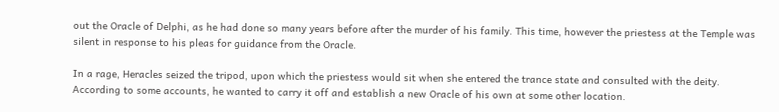out the Oracle of Delphi, as he had done so many years before after the murder of his family. This time, however the priestess at the Temple was silent in response to his pleas for guidance from the Oracle.

In a rage, Heracles seized the tripod, upon which the priestess would sit when she entered the trance state and consulted with the deity. According to some accounts, he wanted to carry it off and establish a new Oracle of his own at some other location.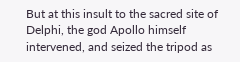But at this insult to the sacred site of Delphi, the god Apollo himself intervened, and seized the tripod as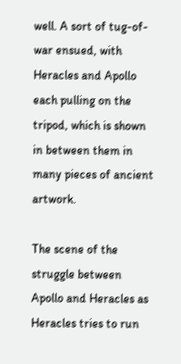well. A sort of tug-of-war ensued, with Heracles and Apollo each pulling on the tripod, which is shown in between them in many pieces of ancient artwork.

The scene of the struggle between Apollo and Heracles as Heracles tries to run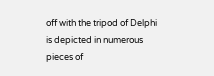off with the tripod of Delphi is depicted in numerous pieces of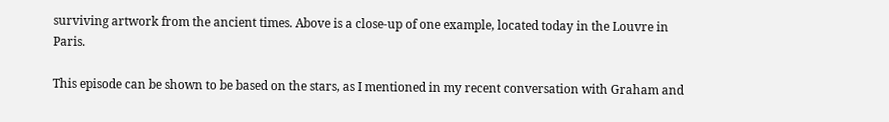surviving artwork from the ancient times. Above is a close-up of one example, located today in the Louvre in Paris.

This episode can be shown to be based on the stars, as I mentioned in my recent conversation with Graham and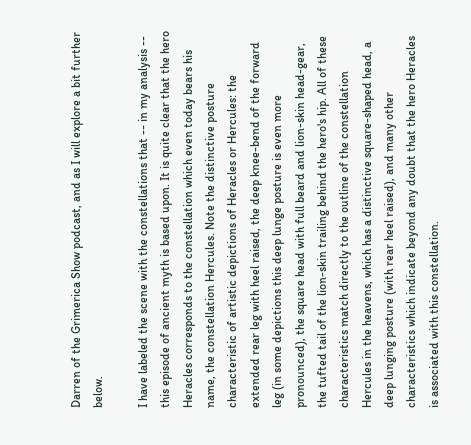Darren of the Grimerica Show podcast, and as I will explore a bit further below.

I have labeled the scene with the constellations that -- in my analysis -- this episode of ancient myth is based upon. It is quite clear that the hero Heracles corresponds to the constellation which even today bears his name, the constellation Hercules. Note the distinctive posture characteristic of artistic depictions of Heracles or Hercules: the extended rear leg with heel raised, the deep knee-bend of the forward leg (in some depictions this deep lunge posture is even more pronounced), the square head with full beard and lion-skin head-gear, the tufted tail of the lion-skin trailing behind the hero's hip. All of these characteristics match directly to the outline of the constellation Hercules in the heavens, which has a distinctive square-shaped head, a deep lunging posture (with rear heel raised), and many other characteristics which indicate beyond any doubt that the hero Heracles is associated with this constellation.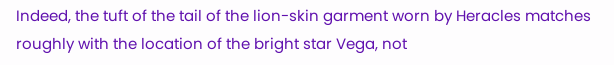Indeed, the tuft of the tail of the lion-skin garment worn by Heracles matches roughly with the location of the bright star Vega, not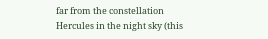far from the constellation Hercules in the night sky (this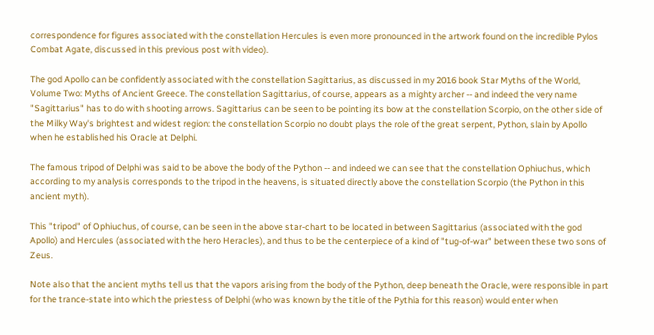correspondence for figures associated with the constellation Hercules is even more pronounced in the artwork found on the incredible Pylos Combat Agate, discussed in this previous post with video).

The god Apollo can be confidently associated with the constellation Sagittarius, as discussed in my 2016 book Star Myths of the World, Volume Two: Myths of Ancient Greece. The constellation Sagittarius, of course, appears as a mighty archer -- and indeed the very name "Sagittarius" has to do with shooting arrows. Sagittarius can be seen to be pointing its bow at the constellation Scorpio, on the other side of the Milky Way's brightest and widest region: the constellation Scorpio no doubt plays the role of the great serpent, Python, slain by Apollo when he established his Oracle at Delphi.

The famous tripod of Delphi was said to be above the body of the Python -- and indeed we can see that the constellation Ophiuchus, which according to my analysis corresponds to the tripod in the heavens, is situated directly above the constellation Scorpio (the Python in this ancient myth).

This "tripod" of Ophiuchus, of course, can be seen in the above star-chart to be located in between Sagittarius (associated with the god Apollo) and Hercules (associated with the hero Heracles), and thus to be the centerpiece of a kind of "tug-of-war" between these two sons of Zeus.

Note also that the ancient myths tell us that the vapors arising from the body of the Python, deep beneath the Oracle, were responsible in part for the trance-state into which the priestess of Delphi (who was known by the title of the Pythia for this reason) would enter when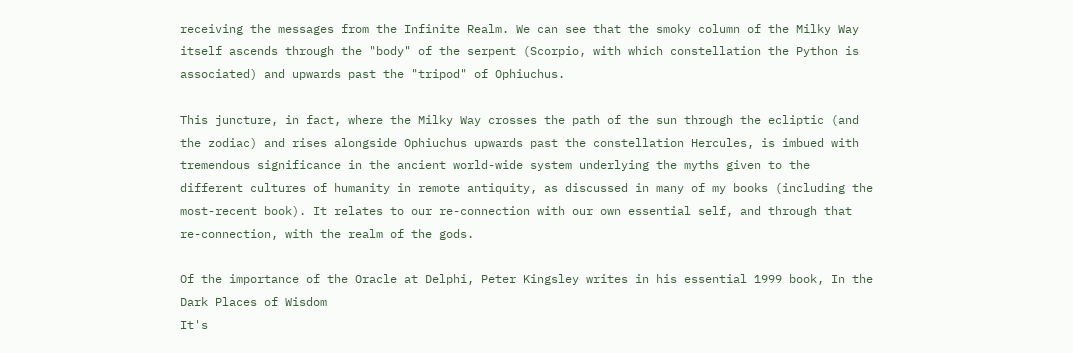receiving the messages from the Infinite Realm. We can see that the smoky column of the Milky Way itself ascends through the "body" of the serpent (Scorpio, with which constellation the Python is associated) and upwards past the "tripod" of Ophiuchus.

This juncture, in fact, where the Milky Way crosses the path of the sun through the ecliptic (and the zodiac) and rises alongside Ophiuchus upwards past the constellation Hercules, is imbued with tremendous significance in the ancient world-wide system underlying the myths given to the different cultures of humanity in remote antiquity, as discussed in many of my books (including the most-recent book). It relates to our re-connection with our own essential self, and through that re-connection, with the realm of the gods.

Of the importance of the Oracle at Delphi, Peter Kingsley writes in his essential 1999 book, In the Dark Places of Wisdom
It's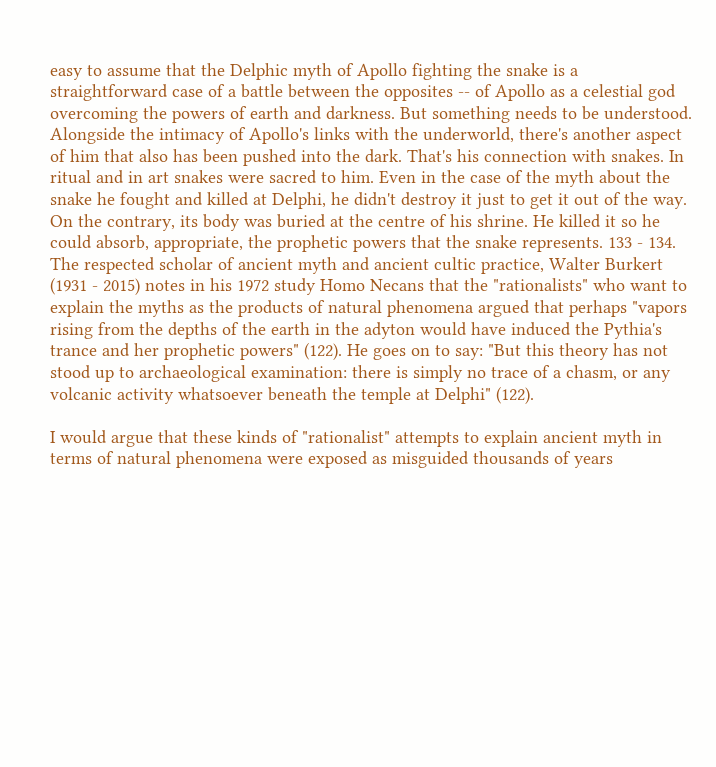easy to assume that the Delphic myth of Apollo fighting the snake is a straightforward case of a battle between the opposites -- of Apollo as a celestial god overcoming the powers of earth and darkness. But something needs to be understood.
Alongside the intimacy of Apollo's links with the underworld, there's another aspect of him that also has been pushed into the dark. That's his connection with snakes. In ritual and in art snakes were sacred to him. Even in the case of the myth about the snake he fought and killed at Delphi, he didn't destroy it just to get it out of the way. On the contrary, its body was buried at the centre of his shrine. He killed it so he could absorb, appropriate, the prophetic powers that the snake represents. 133 - 134.
The respected scholar of ancient myth and ancient cultic practice, Walter Burkert (1931 - 2015) notes in his 1972 study Homo Necans that the "rationalists" who want to explain the myths as the products of natural phenomena argued that perhaps "vapors rising from the depths of the earth in the adyton would have induced the Pythia's trance and her prophetic powers" (122). He goes on to say: "But this theory has not stood up to archaeological examination: there is simply no trace of a chasm, or any volcanic activity whatsoever beneath the temple at Delphi" (122).

I would argue that these kinds of "rationalist" attempts to explain ancient myth in terms of natural phenomena were exposed as misguided thousands of years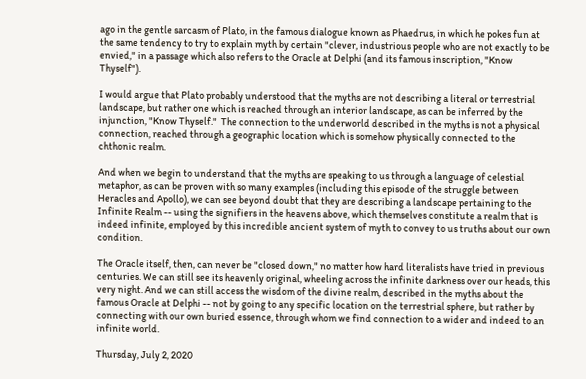ago in the gentle sarcasm of Plato, in the famous dialogue known as Phaedrus, in which he pokes fun at the same tendency to try to explain myth by certain "clever, industrious people who are not exactly to be envied," in a passage which also refers to the Oracle at Delphi (and its famous inscription, "Know Thyself").

I would argue that Plato probably understood that the myths are not describing a literal or terrestrial landscape, but rather one which is reached through an interior landscape, as can be inferred by the injunction, "Know Thyself."  The connection to the underworld described in the myths is not a physical connection, reached through a geographic location which is somehow physically connected to the chthonic realm.

And when we begin to understand that the myths are speaking to us through a language of celestial metaphor, as can be proven with so many examples (including this episode of the struggle between Heracles and Apollo), we can see beyond doubt that they are describing a landscape pertaining to the Infinite Realm -- using the signifiers in the heavens above, which themselves constitute a realm that is indeed infinite, employed by this incredible ancient system of myth to convey to us truths about our own condition.

The Oracle itself, then, can never be "closed down," no matter how hard literalists have tried in previous centuries. We can still see its heavenly original, wheeling across the infinite darkness over our heads, this very night. And we can still access the wisdom of the divine realm, described in the myths about the famous Oracle at Delphi -- not by going to any specific location on the terrestrial sphere, but rather by connecting with our own buried essence, through whom we find connection to a wider and indeed to an infinite world.

Thursday, July 2, 2020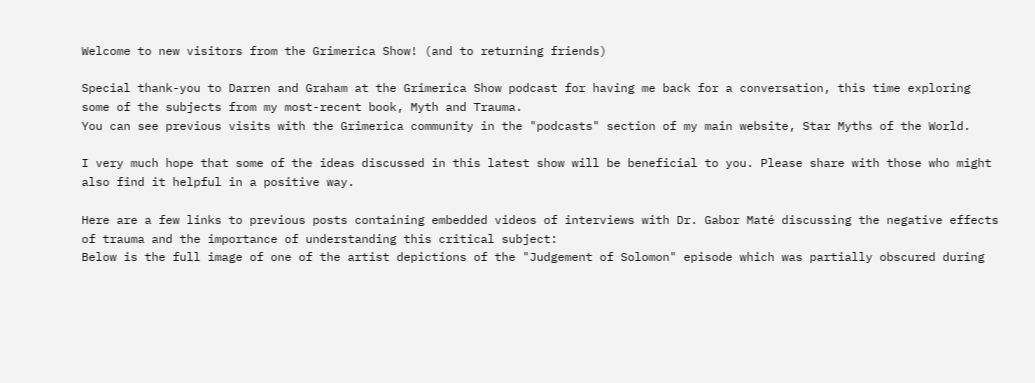Welcome to new visitors from the Grimerica Show! (and to returning friends)

Special thank-you to Darren and Graham at the Grimerica Show podcast for having me back for a conversation, this time exploring some of the subjects from my most-recent book, Myth and Trauma.
You can see previous visits with the Grimerica community in the "podcasts" section of my main website, Star Myths of the World.

I very much hope that some of the ideas discussed in this latest show will be beneficial to you. Please share with those who might also find it helpful in a positive way.

Here are a few links to previous posts containing embedded videos of interviews with Dr. Gabor Maté discussing the negative effects of trauma and the importance of understanding this critical subject:
Below is the full image of one of the artist depictions of the "Judgement of Solomon" episode which was partially obscured during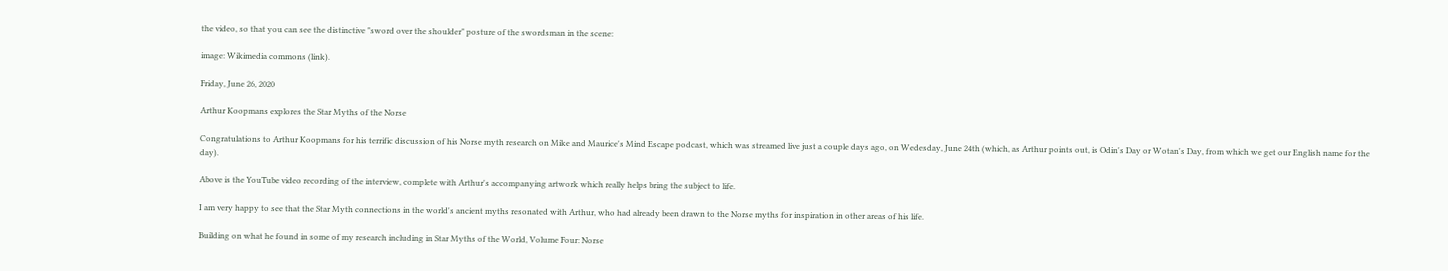the video, so that you can see the distinctive "sword over the shoulder" posture of the swordsman in the scene:

image: Wikimedia commons (link).

Friday, June 26, 2020

Arthur Koopmans explores the Star Myths of the Norse

Congratulations to Arthur Koopmans for his terrific discussion of his Norse myth research on Mike and Maurice's Mind Escape podcast, which was streamed live just a couple days ago, on Wedesday, June 24th (which, as Arthur points out, is Odin's Day or Wotan's Day, from which we get our English name for the day).

Above is the YouTube video recording of the interview, complete with Arthur's accompanying artwork which really helps bring the subject to life.

I am very happy to see that the Star Myth connections in the world's ancient myths resonated with Arthur, who had already been drawn to the Norse myths for inspiration in other areas of his life.

Building on what he found in some of my research including in Star Myths of the World, Volume Four: Norse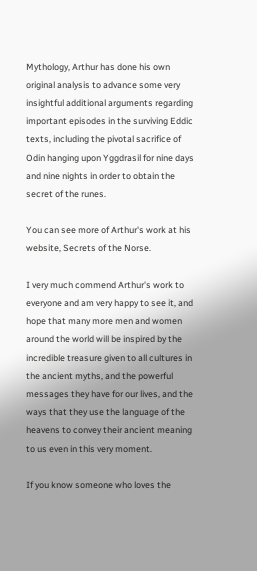Mythology, Arthur has done his own original analysis to advance some very insightful additional arguments regarding important episodes in the surviving Eddic texts, including the pivotal sacrifice of Odin hanging upon Yggdrasil for nine days and nine nights in order to obtain the secret of the runes.

You can see more of Arthur's work at his website, Secrets of the Norse.

I very much commend Arthur's work to everyone and am very happy to see it, and hope that many more men and women around the world will be inspired by the incredible treasure given to all cultures in the ancient myths, and the powerful messages they have for our lives, and the ways that they use the language of the heavens to convey their ancient meaning to us even in this very moment.

If you know someone who loves the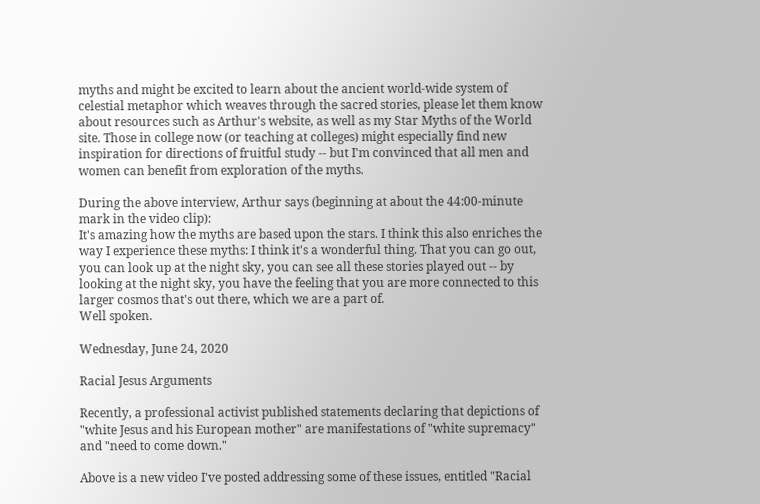myths and might be excited to learn about the ancient world-wide system of celestial metaphor which weaves through the sacred stories, please let them know about resources such as Arthur's website, as well as my Star Myths of the World site. Those in college now (or teaching at colleges) might especially find new inspiration for directions of fruitful study -- but I'm convinced that all men and women can benefit from exploration of the myths.

During the above interview, Arthur says (beginning at about the 44:00-minute mark in the video clip):
It's amazing how the myths are based upon the stars. I think this also enriches the way I experience these myths: I think it's a wonderful thing. That you can go out, you can look up at the night sky, you can see all these stories played out -- by looking at the night sky, you have the feeling that you are more connected to this larger cosmos that's out there, which we are a part of.
Well spoken.

Wednesday, June 24, 2020

Racial Jesus Arguments

Recently, a professional activist published statements declaring that depictions of "white Jesus and his European mother" are manifestations of "white supremacy" and "need to come down."

Above is a new video I've posted addressing some of these issues, entitled "Racial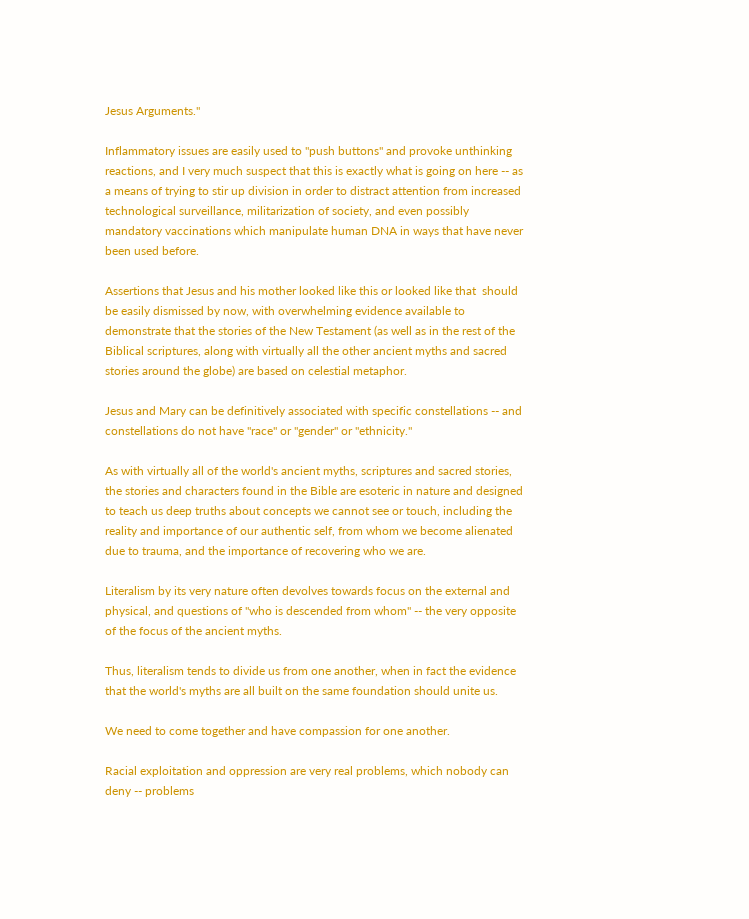Jesus Arguments."

Inflammatory issues are easily used to "push buttons" and provoke unthinking reactions, and I very much suspect that this is exactly what is going on here -- as a means of trying to stir up division in order to distract attention from increased technological surveillance, militarization of society, and even possibly mandatory vaccinations which manipulate human DNA in ways that have never been used before.

Assertions that Jesus and his mother looked like this or looked like that  should be easily dismissed by now, with overwhelming evidence available to demonstrate that the stories of the New Testament (as well as in the rest of the Biblical scriptures, along with virtually all the other ancient myths and sacred stories around the globe) are based on celestial metaphor.

Jesus and Mary can be definitively associated with specific constellations -- and constellations do not have "race" or "gender" or "ethnicity."

As with virtually all of the world's ancient myths, scriptures and sacred stories, the stories and characters found in the Bible are esoteric in nature and designed to teach us deep truths about concepts we cannot see or touch, including the reality and importance of our authentic self, from whom we become alienated due to trauma, and the importance of recovering who we are.

Literalism by its very nature often devolves towards focus on the external and physical, and questions of "who is descended from whom" -- the very opposite of the focus of the ancient myths.

Thus, literalism tends to divide us from one another, when in fact the evidence that the world's myths are all built on the same foundation should unite us.

We need to come together and have compassion for one another.

Racial exploitation and oppression are very real problems, which nobody can deny -- problems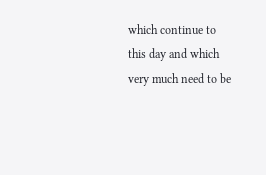which continue to this day and which very much need to be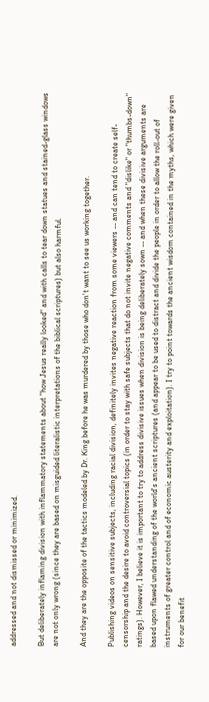addressed and not dismissed or minimized.

But deliberately inflaming division with inflammatory statements about "how Jesus really looked" and with calls to tear down statues and stained-glass windows are not only wrong (since they are based on misguided literalistic interpretations of the biblical scriptures) but also harmful.

And they are the opposite of the tactics modeled by Dr. King before he was murdered by those who don't want to see us working together.

Publishing videos on sensitive subjects, including racial division, definitely invites negative reaction from some viewers -- and can tend to create self-censorship and the desire to avoid controversial topics (in order to stay with safe subjects that do not invite negative comments and "dislike" or "thumbs-down" ratings). However, I believe it is important to try to address divisive issues when division is being deliberately sown -- and when these divisive arguments are based upon flawed understanding of the world's ancient scriptures (and appear to be used to distract and divide the people in order to allow the roll-out of instruments of greater control and of economic austerity and exploitation). I try to point towards the ancient wisdom contained in the myths, which were given for our benefit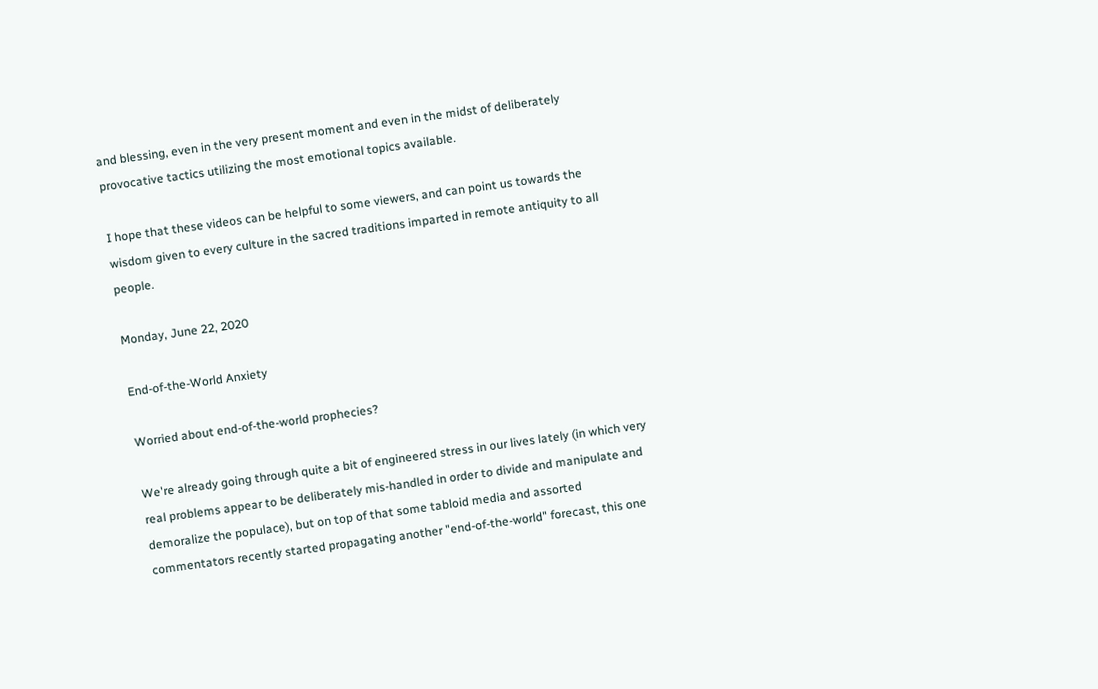and blessing, even in the very present moment and even in the midst of deliberately provocative tactics utilizing the most emotional topics available.

I hope that these videos can be helpful to some viewers, and can point us towards the wisdom given to every culture in the sacred traditions imparted in remote antiquity to all people.

Monday, June 22, 2020

End-of-the-World Anxiety

Worried about end-of-the-world prophecies?

We're already going through quite a bit of engineered stress in our lives lately (in which very real problems appear to be deliberately mis-handled in order to divide and manipulate and demoralize the populace), but on top of that some tabloid media and assorted commentators recently started propagating another "end-of-the-world" forecast, this one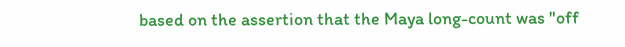based on the assertion that the Maya long-count was "off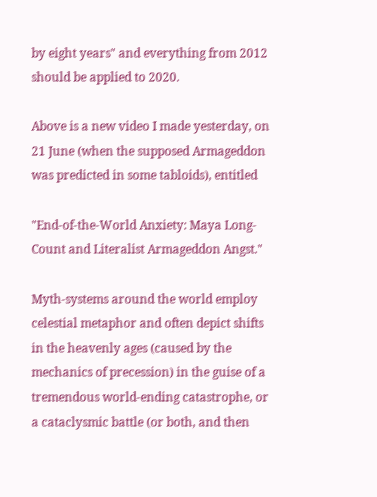by eight years" and everything from 2012 should be applied to 2020.

Above is a new video I made yesterday, on 21 June (when the supposed Armageddon was predicted in some tabloids), entitled

"End-of-the-World Anxiety: Maya Long-Count and Literalist Armageddon Angst."

Myth-systems around the world employ celestial metaphor and often depict shifts in the heavenly ages (caused by the mechanics of precession) in the guise of a tremendous world-ending catastrophe, or a cataclysmic battle (or both, and then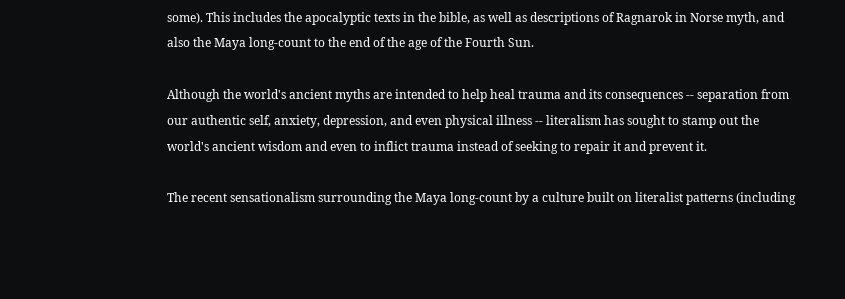some). This includes the apocalyptic texts in the bible, as well as descriptions of Ragnarok in Norse myth, and also the Maya long-count to the end of the age of the Fourth Sun.

Although the world's ancient myths are intended to help heal trauma and its consequences -- separation from our authentic self, anxiety, depression, and even physical illness -- literalism has sought to stamp out the world's ancient wisdom and even to inflict trauma instead of seeking to repair it and prevent it.

The recent sensationalism surrounding the Maya long-count by a culture built on literalist patterns (including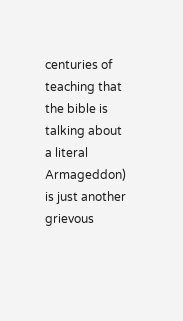centuries of teaching that the bible is talking about a literal Armageddon) is just another grievous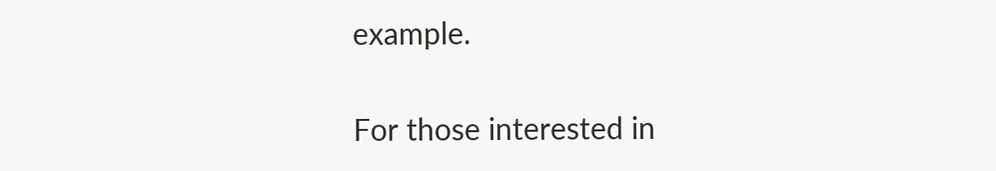example.

For those interested in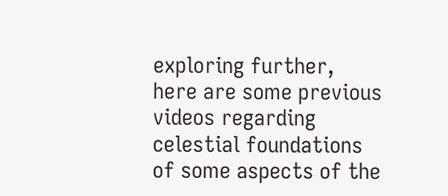exploring further, here are some previous videos regarding celestial foundations of some aspects of the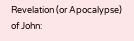Revelation (or Apocalypse) of John: